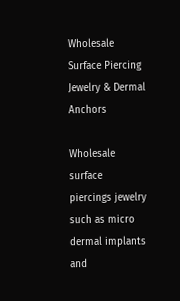Wholesale Surface Piercing Jewelry & Dermal Anchors

Wholesale surface piercings jewelry such as micro dermal implants and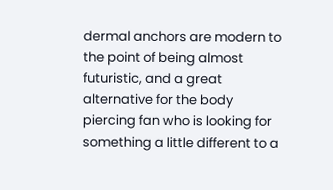dermal anchors are modern to the point of being almost futuristic, and a great alternative for the body piercing fan who is looking for something a little different to a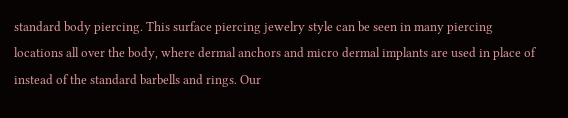standard body piercing. This surface piercing jewelry style can be seen in many piercing locations all over the body, where dermal anchors and micro dermal implants are used in place of instead of the standard barbells and rings. Our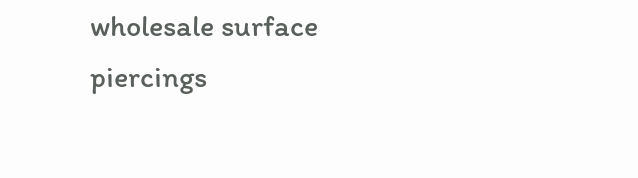wholesale surface piercings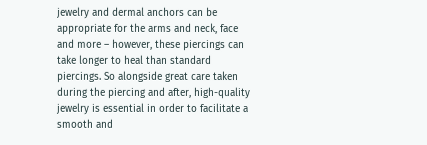jewelry and dermal anchors can be appropriate for the arms and neck, face and more – however, these piercings can take longer to heal than standard piercings. So alongside great care taken during the piercing and after, high-quality jewelry is essential in order to facilitate a smooth and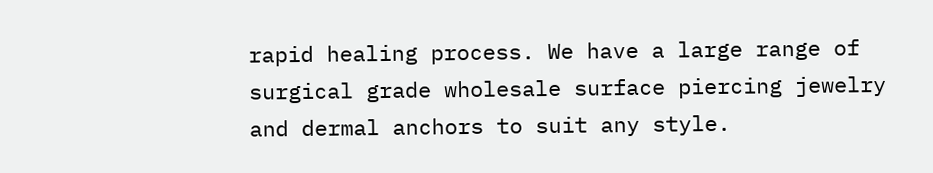rapid healing process. We have a large range of surgical grade wholesale surface piercing jewelry and dermal anchors to suit any style.